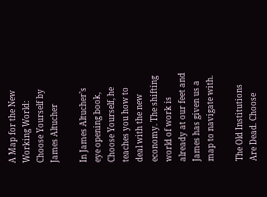A Map for the New Working World: Choose Yourself by James Altucher

In James Altucher’s eye opening book, Choose Yourself, he teaches you how to deal with the new economy. The shifting world of work is already at our feet and James has given us a map to navigate with.

The Old Institutions Are Dead. Choose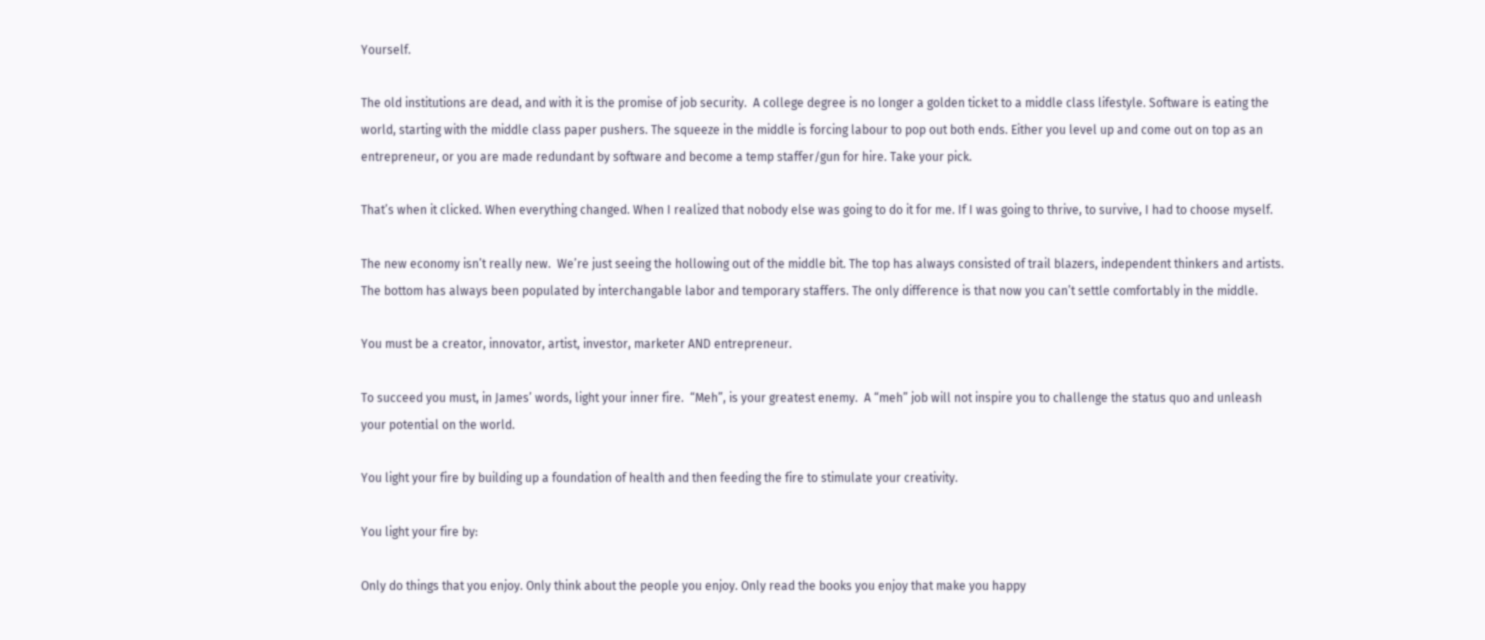Yourself.

The old institutions are dead, and with it is the promise of job security.  A college degree is no longer a golden ticket to a middle class lifestyle. Software is eating the world, starting with the middle class paper pushers. The squeeze in the middle is forcing labour to pop out both ends. Either you level up and come out on top as an entrepreneur, or you are made redundant by software and become a temp staffer/gun for hire. Take your pick.

That’s when it clicked. When everything changed. When I realized that nobody else was going to do it for me. If I was going to thrive, to survive, I had to choose myself.

The new economy isn’t really new.  We’re just seeing the hollowing out of the middle bit. The top has always consisted of trail blazers, independent thinkers and artists.  The bottom has always been populated by interchangable labor and temporary staffers. The only difference is that now you can’t settle comfortably in the middle.

You must be a creator, innovator, artist, investor, marketer AND entrepreneur.

To succeed you must, in James’ words, light your inner fire.  “Meh”, is your greatest enemy.  A “meh” job will not inspire you to challenge the status quo and unleash your potential on the world.

You light your fire by building up a foundation of health and then feeding the fire to stimulate your creativity.

You light your fire by:

Only do things that you enjoy. Only think about the people you enjoy. Only read the books you enjoy that make you happy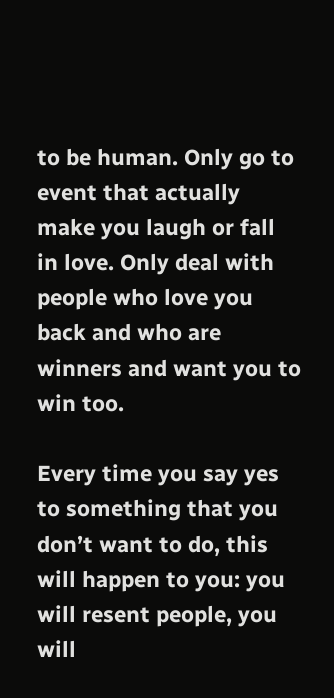to be human. Only go to event that actually make you laugh or fall in love. Only deal with people who love you back and who are winners and want you to win too.

Every time you say yes to something that you don’t want to do, this will happen to you: you will resent people, you will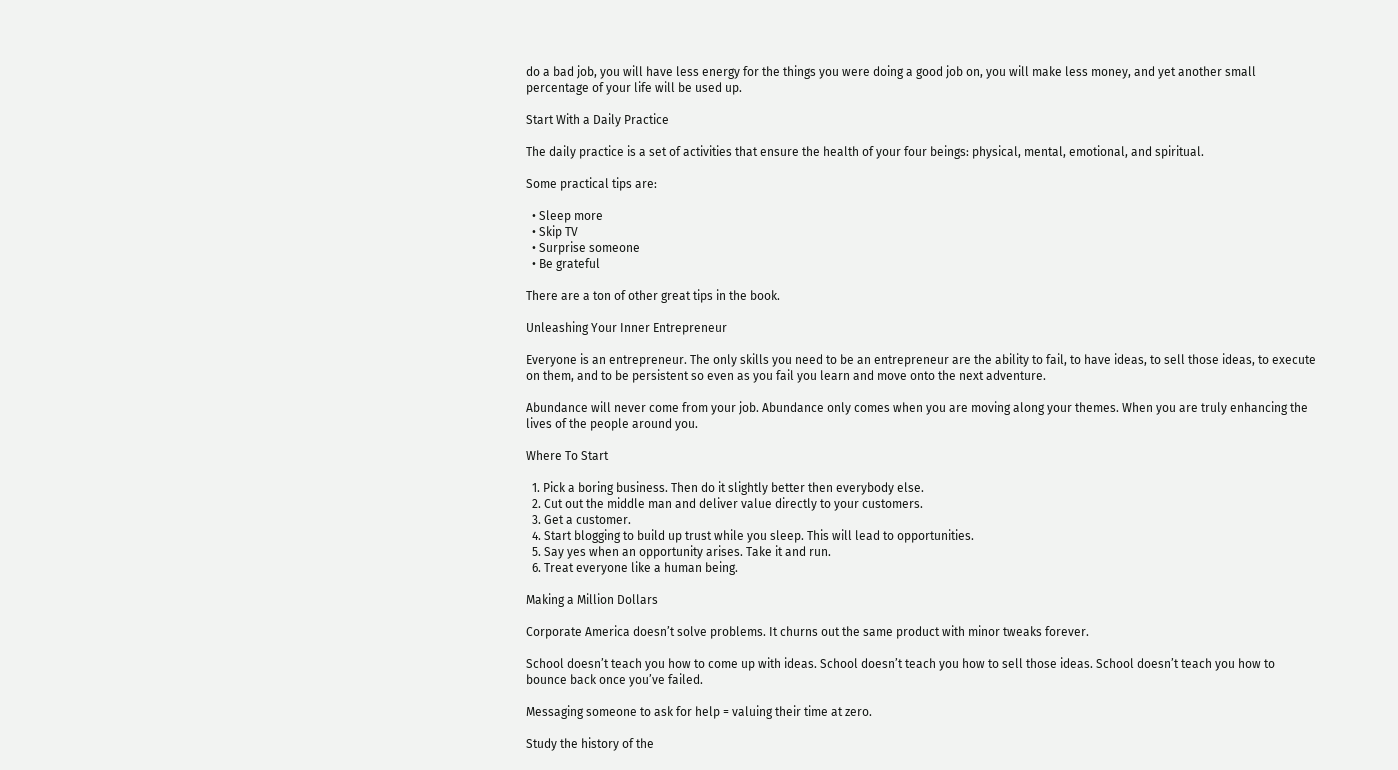do a bad job, you will have less energy for the things you were doing a good job on, you will make less money, and yet another small percentage of your life will be used up.

Start With a Daily Practice

The daily practice is a set of activities that ensure the health of your four beings: physical, mental, emotional, and spiritual.

Some practical tips are:

  • Sleep more
  • Skip TV
  • Surprise someone
  • Be grateful

There are a ton of other great tips in the book.

Unleashing Your Inner Entrepreneur

Everyone is an entrepreneur. The only skills you need to be an entrepreneur are the ability to fail, to have ideas, to sell those ideas, to execute on them, and to be persistent so even as you fail you learn and move onto the next adventure.

Abundance will never come from your job. Abundance only comes when you are moving along your themes. When you are truly enhancing the lives of the people around you.

Where To Start

  1. Pick a boring business. Then do it slightly better then everybody else.
  2. Cut out the middle man and deliver value directly to your customers.
  3. Get a customer.
  4. Start blogging to build up trust while you sleep. This will lead to opportunities.
  5. Say yes when an opportunity arises. Take it and run.
  6. Treat everyone like a human being.

Making a Million Dollars

Corporate America doesn’t solve problems. It churns out the same product with minor tweaks forever.

School doesn’t teach you how to come up with ideas. School doesn’t teach you how to sell those ideas. School doesn’t teach you how to bounce back once you’ve failed.

Messaging someone to ask for help = valuing their time at zero.

Study the history of the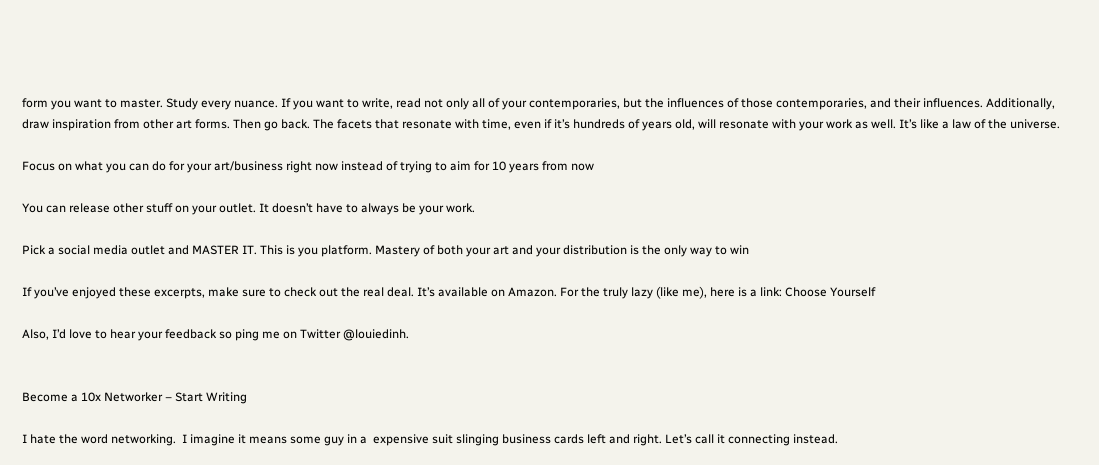form you want to master. Study every nuance. If you want to write, read not only all of your contemporaries, but the influences of those contemporaries, and their influences. Additionally, draw inspiration from other art forms. Then go back. The facets that resonate with time, even if it’s hundreds of years old, will resonate with your work as well. It’s like a law of the universe.

Focus on what you can do for your art/business right now instead of trying to aim for 10 years from now

You can release other stuff on your outlet. It doesn’t have to always be your work.

Pick a social media outlet and MASTER IT. This is you platform. Mastery of both your art and your distribution is the only way to win

If you’ve enjoyed these excerpts, make sure to check out the real deal. It’s available on Amazon. For the truly lazy (like me), here is a link: Choose Yourself

Also, I’d love to hear your feedback so ping me on Twitter @louiedinh.


Become a 10x Networker – Start Writing

I hate the word networking.  I imagine it means some guy in a  expensive suit slinging business cards left and right. Let’s call it connecting instead.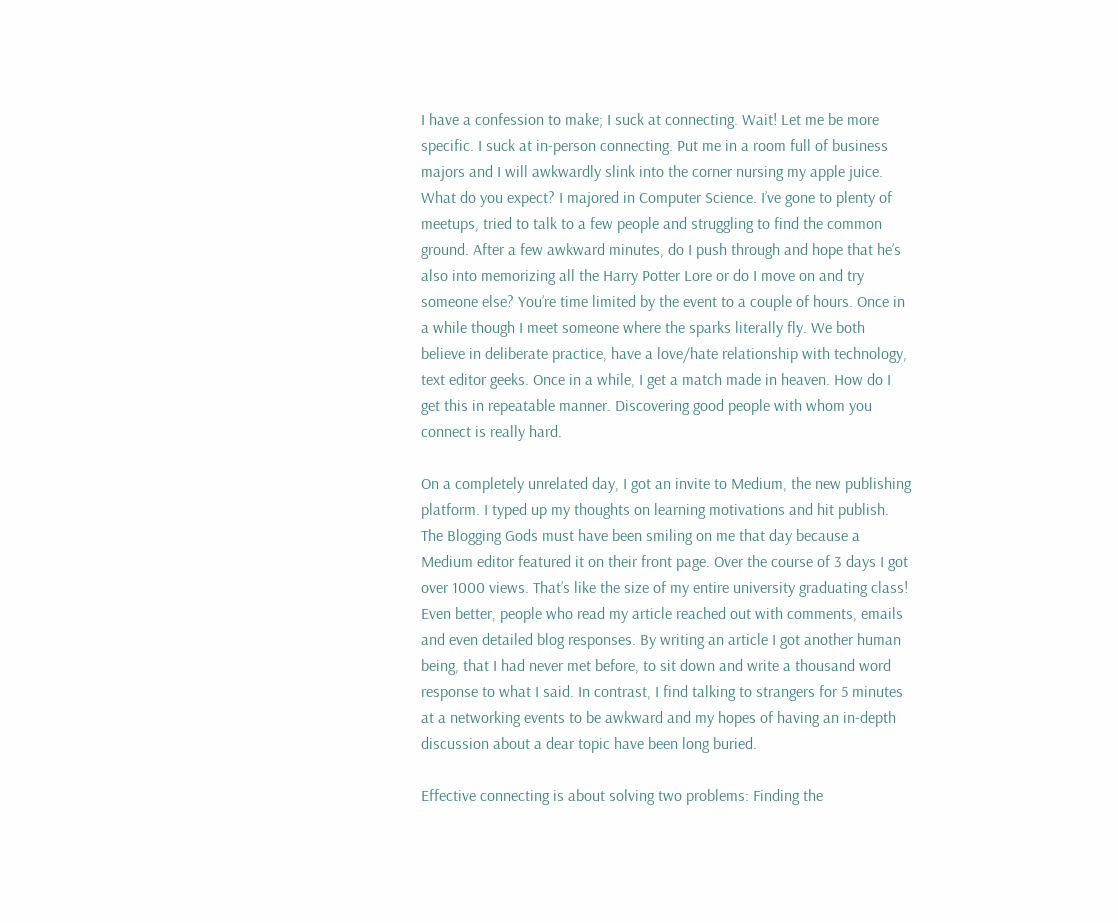I have a confession to make; I suck at connecting. Wait! Let me be more specific. I suck at in-person connecting. Put me in a room full of business majors and I will awkwardly slink into the corner nursing my apple juice. What do you expect? I majored in Computer Science. I’ve gone to plenty of meetups, tried to talk to a few people and struggling to find the common ground. After a few awkward minutes, do I push through and hope that he’s also into memorizing all the Harry Potter Lore or do I move on and try someone else? You’re time limited by the event to a couple of hours. Once in a while though I meet someone where the sparks literally fly. We both believe in deliberate practice, have a love/hate relationship with technology, text editor geeks. Once in a while, I get a match made in heaven. How do I get this in repeatable manner. Discovering good people with whom you connect is really hard.

On a completely unrelated day, I got an invite to Medium, the new publishing platform. I typed up my thoughts on learning motivations and hit publish. The Blogging Gods must have been smiling on me that day because a Medium editor featured it on their front page. Over the course of 3 days I got over 1000 views. That’s like the size of my entire university graduating class!  Even better, people who read my article reached out with comments, emails and even detailed blog responses. By writing an article I got another human being, that I had never met before, to sit down and write a thousand word response to what I said. In contrast, I find talking to strangers for 5 minutes at a networking events to be awkward and my hopes of having an in-depth discussion about a dear topic have been long buried.

Effective connecting is about solving two problems: Finding the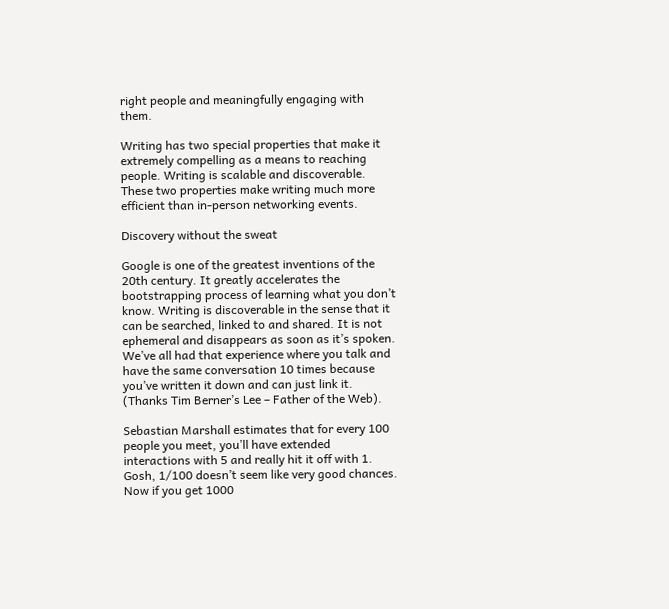right people and meaningfully engaging with them.

Writing has two special properties that make it extremely compelling as a means to reaching people. Writing is scalable and discoverable. These two properties make writing much more efficient than in-person networking events.

Discovery without the sweat

Google is one of the greatest inventions of the 20th century. It greatly accelerates the bootstrapping process of learning what you don’t know. Writing is discoverable in the sense that it can be searched, linked to and shared. It is not ephemeral and disappears as soon as it’s spoken. We’ve all had that experience where you talk and have the same conversation 10 times because you’ve written it down and can just link it. (Thanks Tim Berner’s Lee – Father of the Web).

Sebastian Marshall estimates that for every 100 people you meet, you’ll have extended interactions with 5 and really hit it off with 1. Gosh, 1/100 doesn’t seem like very good chances. Now if you get 1000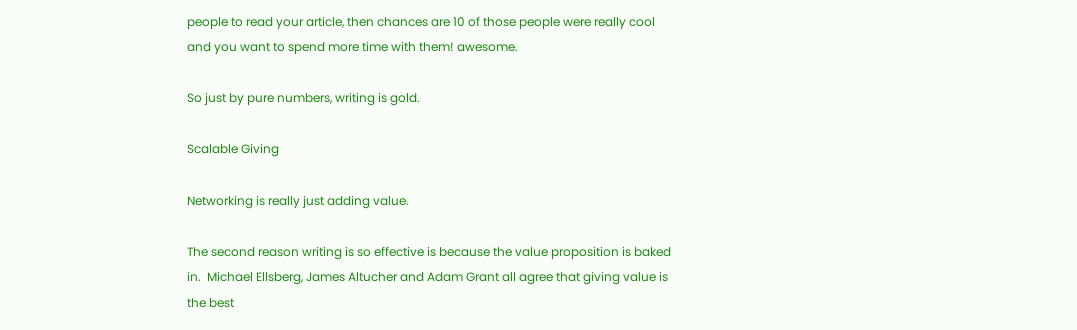people to read your article, then chances are 10 of those people were really cool and you want to spend more time with them! awesome.

So just by pure numbers, writing is gold.

Scalable Giving

Networking is really just adding value.

The second reason writing is so effective is because the value proposition is baked in.  Michael Ellsberg, James Altucher and Adam Grant all agree that giving value is the best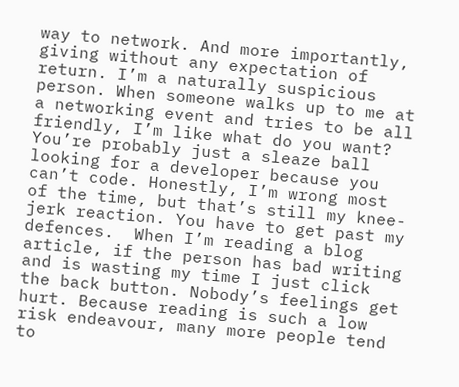way to network. And more importantly, giving without any expectation of return. I’m a naturally suspicious person. When someone walks up to me at a networking event and tries to be all friendly, I’m like what do you want? You’re probably just a sleaze ball looking for a developer because you can’t code. Honestly, I’m wrong most of the time, but that’s still my knee-jerk reaction. You have to get past my defences.  When I’m reading a blog article, if the person has bad writing and is wasting my time I just click the back button. Nobody’s feelings get hurt. Because reading is such a low risk endeavour, many more people tend to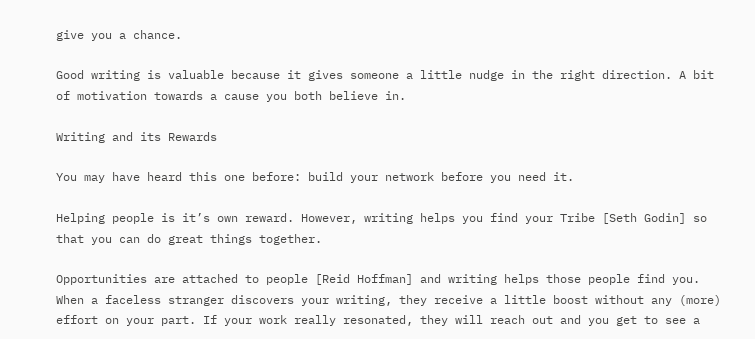give you a chance.

Good writing is valuable because it gives someone a little nudge in the right direction. A bit of motivation towards a cause you both believe in.

Writing and its Rewards

You may have heard this one before: build your network before you need it.

Helping people is it’s own reward. However, writing helps you find your Tribe [Seth Godin] so that you can do great things together.

Opportunities are attached to people [Reid Hoffman] and writing helps those people find you. When a faceless stranger discovers your writing, they receive a little boost without any (more) effort on your part. If your work really resonated, they will reach out and you get to see a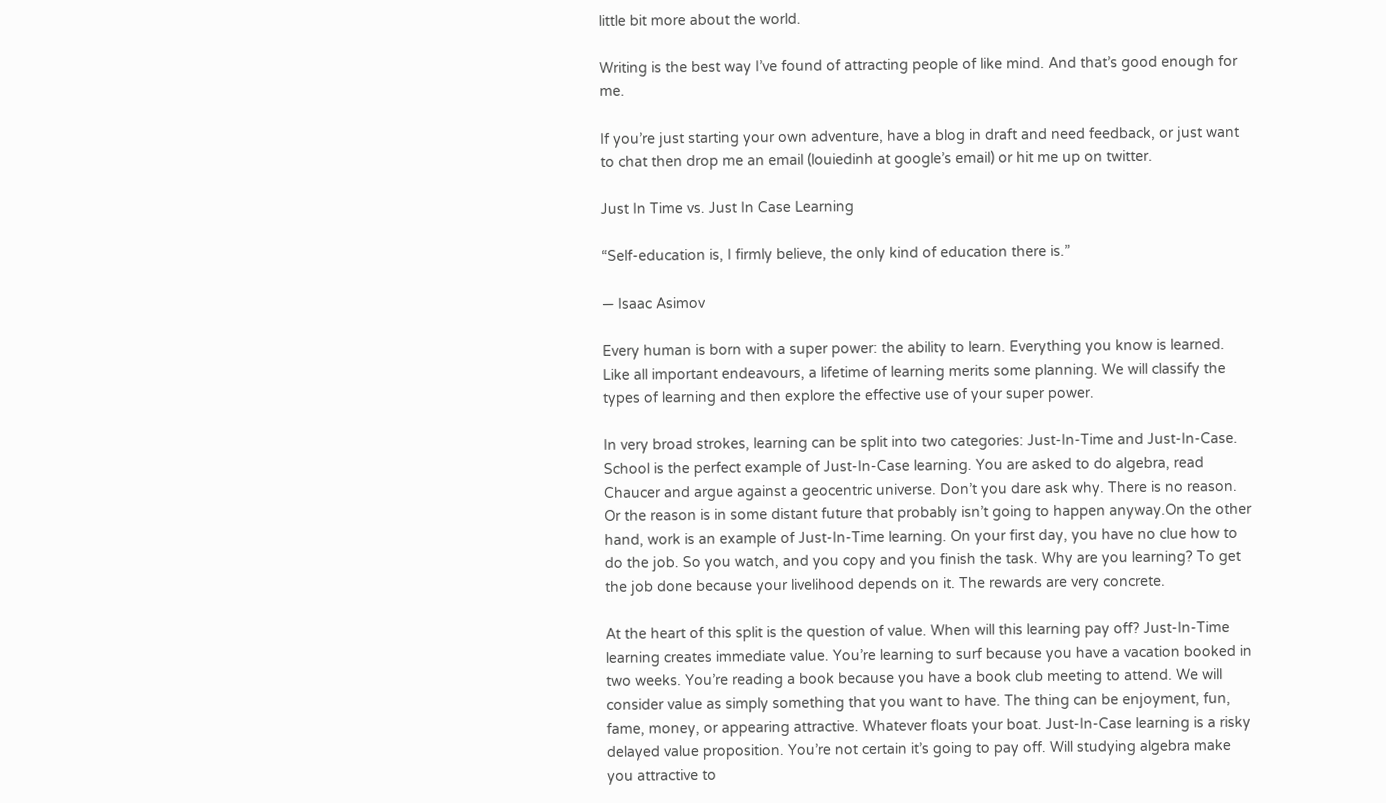little bit more about the world.

Writing is the best way I’ve found of attracting people of like mind. And that’s good enough for me.

If you’re just starting your own adventure, have a blog in draft and need feedback, or just want to chat then drop me an email (louiedinh at google’s email) or hit me up on twitter.

Just In Time vs. Just In Case Learning

“Self-education is, I firmly believe, the only kind of education there is.”

― Isaac Asimov

Every human is born with a super power: the ability to learn. Everything you know is learned. Like all important endeavours, a lifetime of learning merits some planning. We will classify the types of learning and then explore the effective use of your super power.

In very broad strokes, learning can be split into two categories: Just-In-Time and Just-In-Case. School is the perfect example of Just-In-Case learning. You are asked to do algebra, read Chaucer and argue against a geocentric universe. Don’t you dare ask why. There is no reason. Or the reason is in some distant future that probably isn’t going to happen anyway.On the other hand, work is an example of Just-In-Time learning. On your first day, you have no clue how to do the job. So you watch, and you copy and you finish the task. Why are you learning? To get the job done because your livelihood depends on it. The rewards are very concrete.

At the heart of this split is the question of value. When will this learning pay off? Just-In-Time learning creates immediate value. You’re learning to surf because you have a vacation booked in two weeks. You’re reading a book because you have a book club meeting to attend. We will consider value as simply something that you want to have. The thing can be enjoyment, fun, fame, money, or appearing attractive. Whatever floats your boat. Just-In-Case learning is a risky delayed value proposition. You’re not certain it’s going to pay off. Will studying algebra make you attractive to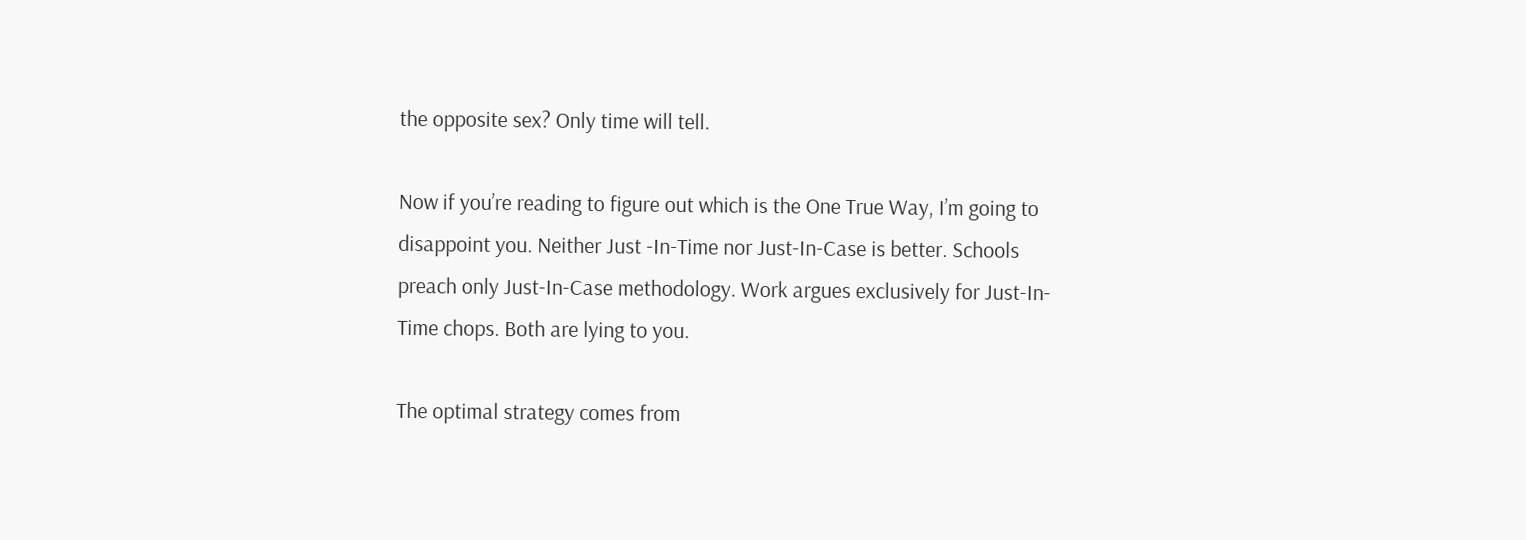the opposite sex? Only time will tell.

Now if you’re reading to figure out which is the One True Way, I’m going to disappoint you. Neither Just -In-Time nor Just-In-Case is better. Schools preach only Just-In-Case methodology. Work argues exclusively for Just-In-Time chops. Both are lying to you.

The optimal strategy comes from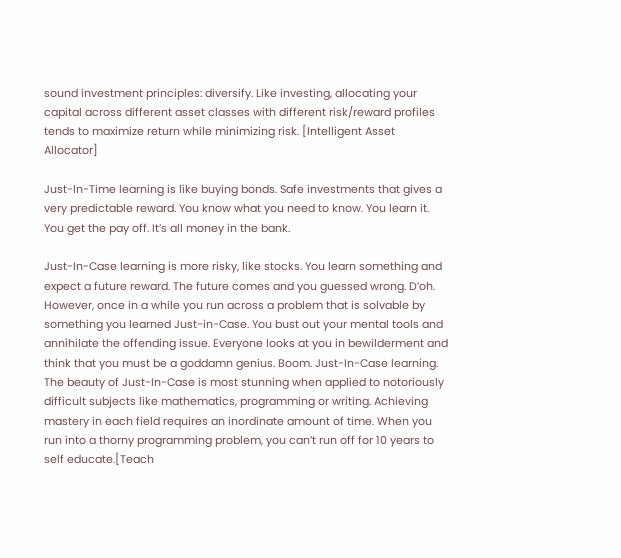sound investment principles: diversify. Like investing, allocating your capital across different asset classes with different risk/reward profiles tends to maximize return while minimizing risk. [Intelligent Asset Allocator]

Just-In-Time learning is like buying bonds. Safe investments that gives a very predictable reward. You know what you need to know. You learn it. You get the pay off. It’s all money in the bank.

Just-In-Case learning is more risky, like stocks. You learn something and expect a future reward. The future comes and you guessed wrong. D’oh. However, once in a while you run across a problem that is solvable by something you learned Just-in-Case. You bust out your mental tools and annihilate the offending issue. Everyone looks at you in bewilderment and think that you must be a goddamn genius. Boom. Just-In-Case learning. The beauty of Just-In-Case is most stunning when applied to notoriously difficult subjects like mathematics, programming or writing. Achieving mastery in each field requires an inordinate amount of time. When you run into a thorny programming problem, you can’t run off for 10 years to self educate.[Teach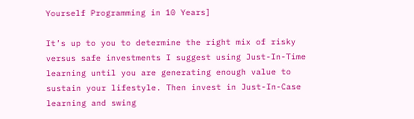Yourself Programming in 10 Years]

It’s up to you to determine the right mix of risky versus safe investments I suggest using Just-In-Time learning until you are generating enough value to sustain your lifestyle. Then invest in Just-In-Case learning and swing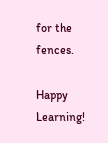for the fences.

Happy Learning!